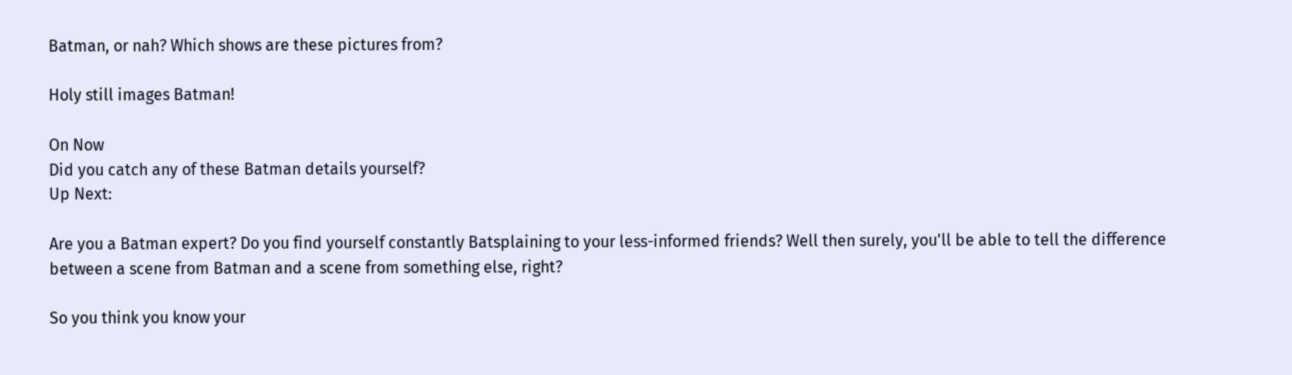Batman, or nah? Which shows are these pictures from?

Holy still images Batman!

On Now
Did you catch any of these Batman details yourself?
Up Next:

Are you a Batman expert? Do you find yourself constantly Batsplaining to your less-informed friends? Well then surely, you'll be able to tell the difference between a scene from Batman and a scene from something else, right?

So you think you know your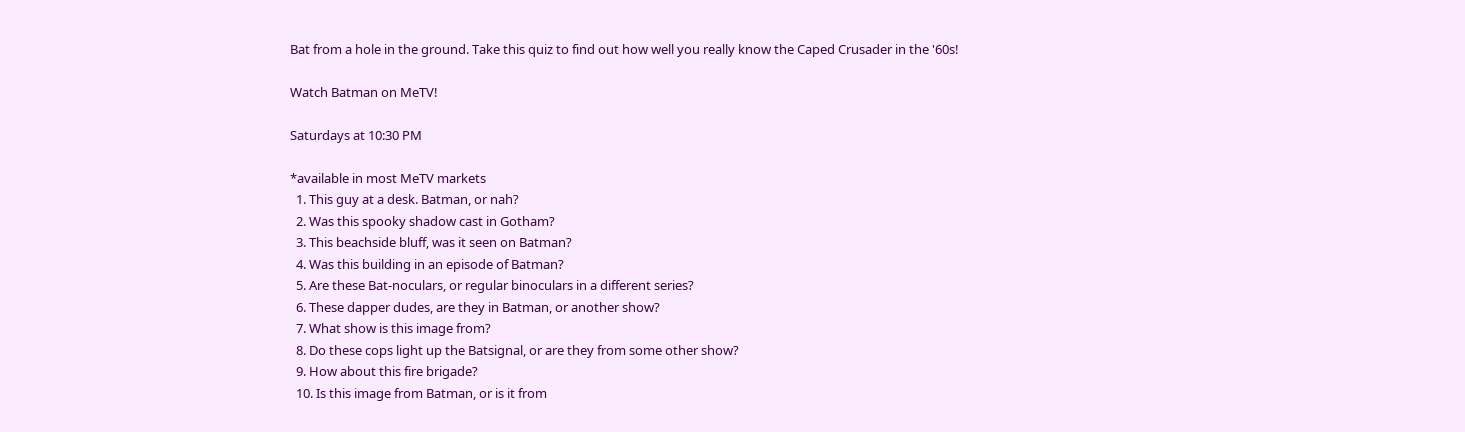Bat from a hole in the ground. Take this quiz to find out how well you really know the Caped Crusader in the '60s!

Watch Batman on MeTV!

Saturdays at 10:30 PM

*available in most MeTV markets
  1. This guy at a desk. Batman, or nah?
  2. Was this spooky shadow cast in Gotham?
  3. This beachside bluff, was it seen on Batman?
  4. Was this building in an episode of Batman?
  5. Are these Bat-noculars, or regular binoculars in a different series?
  6. These dapper dudes, are they in Batman, or another show?
  7. What show is this image from?
  8. Do these cops light up the Batsignal, or are they from some other show?
  9. How about this fire brigade?
  10. Is this image from Batman, or is it from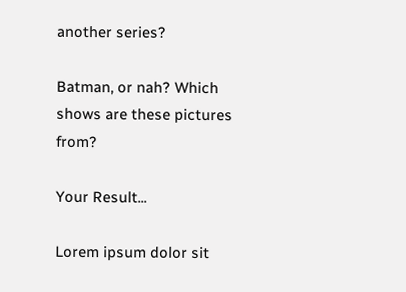another series?

Batman, or nah? Which shows are these pictures from?

Your Result...

Lorem ipsum dolor sit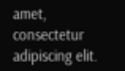amet, consectetur adipiscing elit.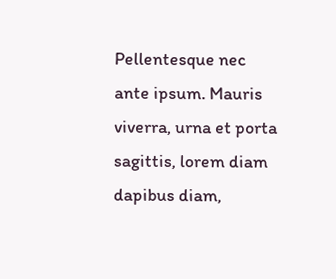Pellentesque nec ante ipsum. Mauris viverra, urna et porta sagittis, lorem diam dapibus diam,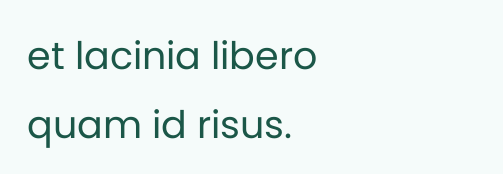et lacinia libero quam id risus.